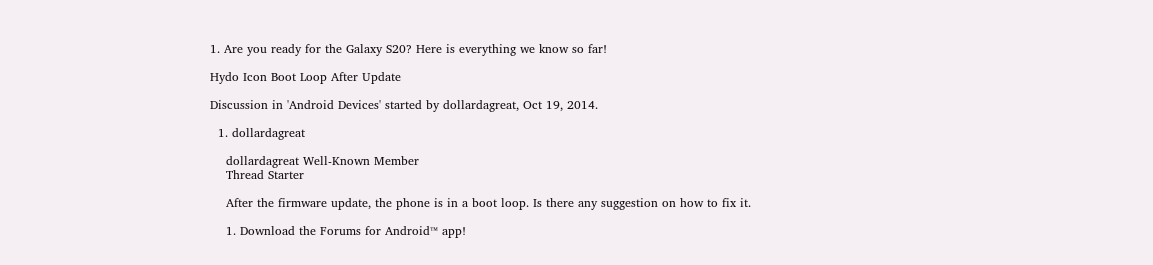1. Are you ready for the Galaxy S20? Here is everything we know so far!

Hydo Icon Boot Loop After Update

Discussion in 'Android Devices' started by dollardagreat, Oct 19, 2014.

  1. dollardagreat

    dollardagreat Well-Known Member
    Thread Starter

    After the firmware update, the phone is in a boot loop. Is there any suggestion on how to fix it.

    1. Download the Forums for Android™ app!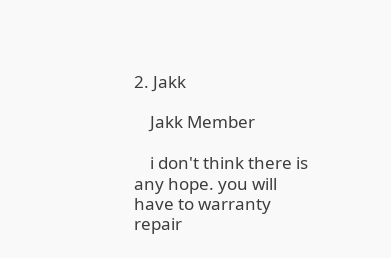2. Jakk

    Jakk Member

    i don't think there is any hope. you will have to warranty repair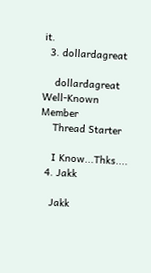it.
  3. dollardagreat

    dollardagreat Well-Known Member
    Thread Starter

    I Know...Thks....
  4. Jakk

    Jakk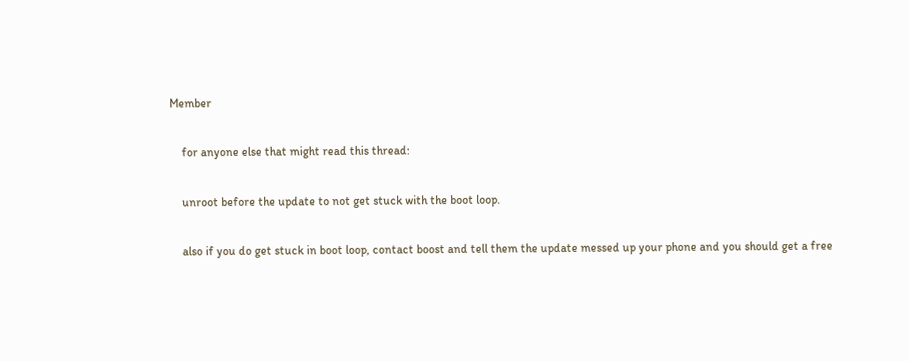Member

    for anyone else that might read this thread:

    unroot before the update to not get stuck with the boot loop.

    also if you do get stuck in boot loop, contact boost and tell them the update messed up your phone and you should get a free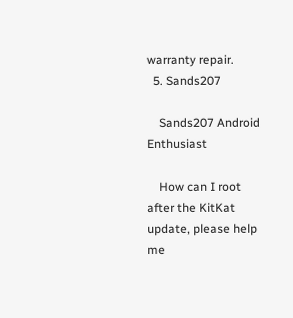warranty repair.
  5. Sands207

    Sands207 Android Enthusiast

    How can I root after the KitKat update, please help me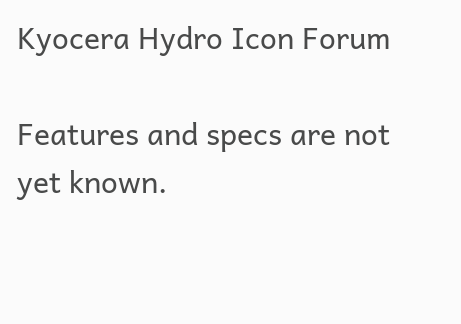Kyocera Hydro Icon Forum

Features and specs are not yet known.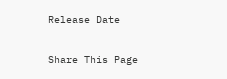Release Date

Share This Page